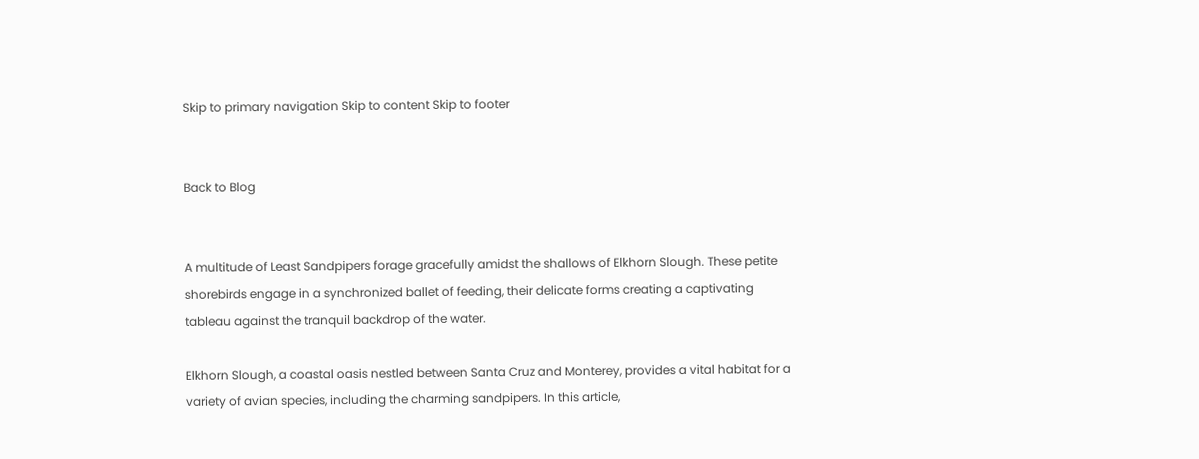Skip to primary navigation Skip to content Skip to footer


Back to Blog


A multitude of Least Sandpipers forage gracefully amidst the shallows of Elkhorn Slough. These petite shorebirds engage in a synchronized ballet of feeding, their delicate forms creating a captivating tableau against the tranquil backdrop of the water.

Elkhorn Slough, a coastal oasis nestled between Santa Cruz and Monterey, provides a vital habitat for a variety of avian species, including the charming sandpipers. In this article,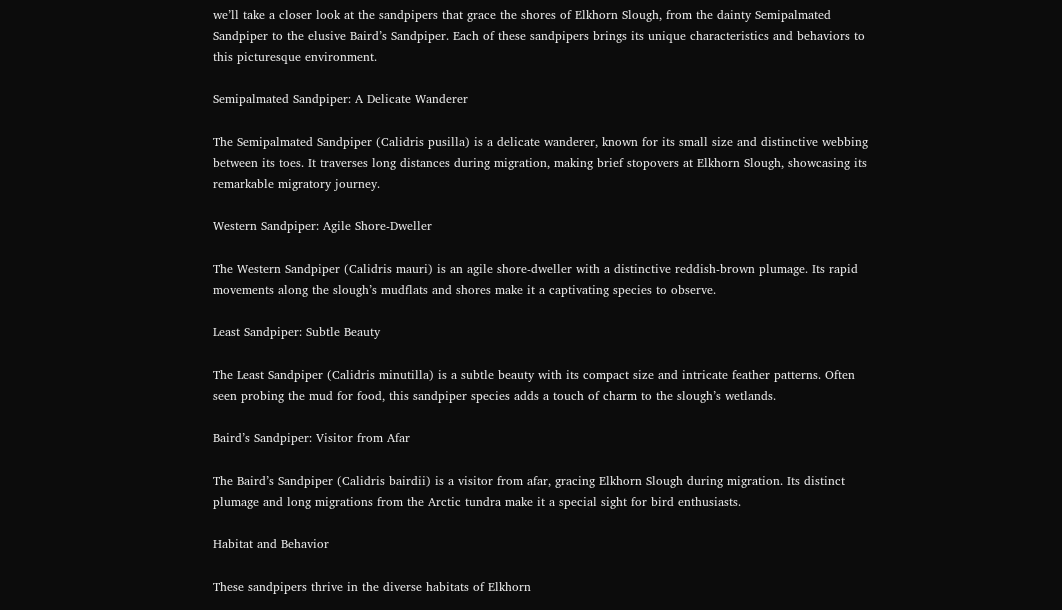we’ll take a closer look at the sandpipers that grace the shores of Elkhorn Slough, from the dainty Semipalmated Sandpiper to the elusive Baird’s Sandpiper. Each of these sandpipers brings its unique characteristics and behaviors to this picturesque environment.

Semipalmated Sandpiper: A Delicate Wanderer

The Semipalmated Sandpiper (Calidris pusilla) is a delicate wanderer, known for its small size and distinctive webbing between its toes. It traverses long distances during migration, making brief stopovers at Elkhorn Slough, showcasing its remarkable migratory journey.

Western Sandpiper: Agile Shore-Dweller

The Western Sandpiper (Calidris mauri) is an agile shore-dweller with a distinctive reddish-brown plumage. Its rapid movements along the slough’s mudflats and shores make it a captivating species to observe.

Least Sandpiper: Subtle Beauty

The Least Sandpiper (Calidris minutilla) is a subtle beauty with its compact size and intricate feather patterns. Often seen probing the mud for food, this sandpiper species adds a touch of charm to the slough’s wetlands.

Baird’s Sandpiper: Visitor from Afar

The Baird’s Sandpiper (Calidris bairdii) is a visitor from afar, gracing Elkhorn Slough during migration. Its distinct plumage and long migrations from the Arctic tundra make it a special sight for bird enthusiasts.

Habitat and Behavior

These sandpipers thrive in the diverse habitats of Elkhorn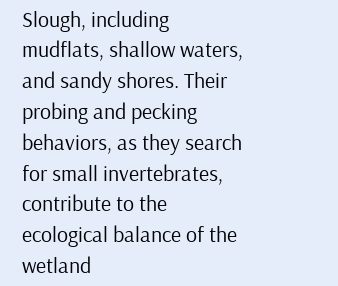Slough, including mudflats, shallow waters, and sandy shores. Their probing and pecking behaviors, as they search for small invertebrates, contribute to the ecological balance of the wetland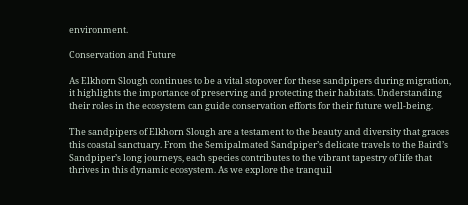environment.

Conservation and Future

As Elkhorn Slough continues to be a vital stopover for these sandpipers during migration, it highlights the importance of preserving and protecting their habitats. Understanding their roles in the ecosystem can guide conservation efforts for their future well-being.

The sandpipers of Elkhorn Slough are a testament to the beauty and diversity that graces this coastal sanctuary. From the Semipalmated Sandpiper’s delicate travels to the Baird’s Sandpiper’s long journeys, each species contributes to the vibrant tapestry of life that thrives in this dynamic ecosystem. As we explore the tranquil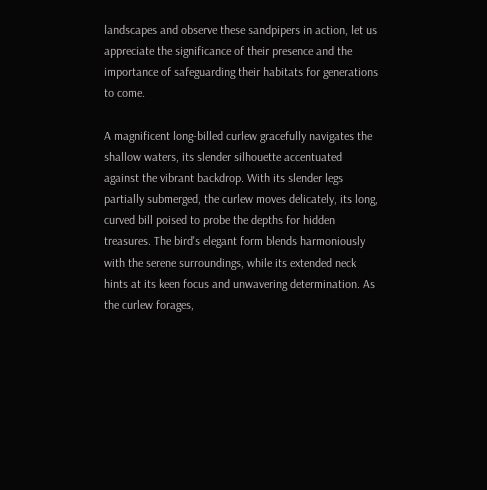landscapes and observe these sandpipers in action, let us appreciate the significance of their presence and the importance of safeguarding their habitats for generations to come.

A magnificent long-billed curlew gracefully navigates the shallow waters, its slender silhouette accentuated against the vibrant backdrop. With its slender legs partially submerged, the curlew moves delicately, its long, curved bill poised to probe the depths for hidden treasures. The bird's elegant form blends harmoniously with the serene surroundings, while its extended neck hints at its keen focus and unwavering determination. As the curlew forages,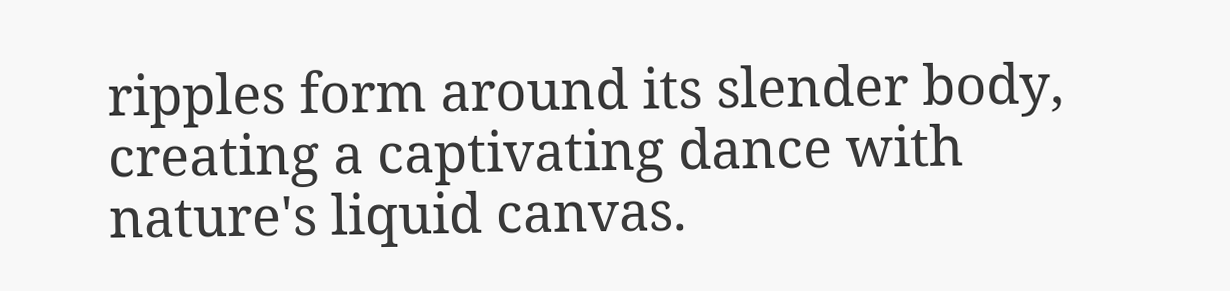ripples form around its slender body, creating a captivating dance with nature's liquid canvas.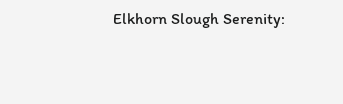Elkhorn Slough Serenity: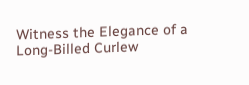Witness the Elegance of a Long-Billed Curlew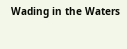Wading in the Waters